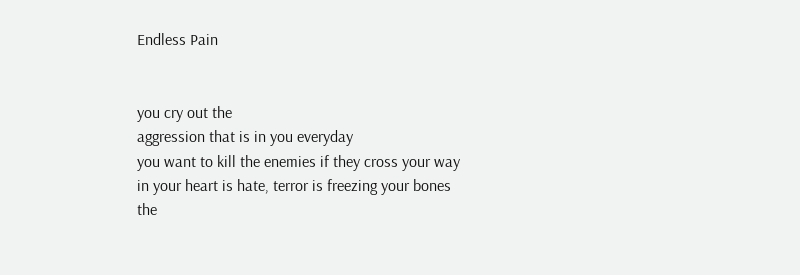Endless Pain


you cry out the
aggression that is in you everyday
you want to kill the enemies if they cross your way
in your heart is hate, terror is freezing your bones
the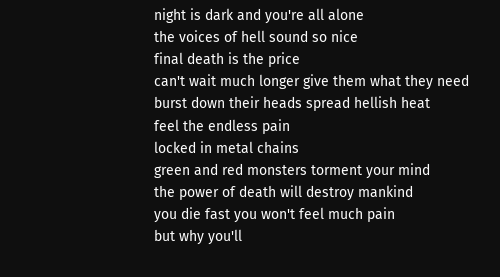night is dark and you're all alone
the voices of hell sound so nice
final death is the price
can't wait much longer give them what they need
burst down their heads spread hellish heat
feel the endless pain
locked in metal chains
green and red monsters torment your mind
the power of death will destroy mankind
you die fast you won't feel much pain
but why you'll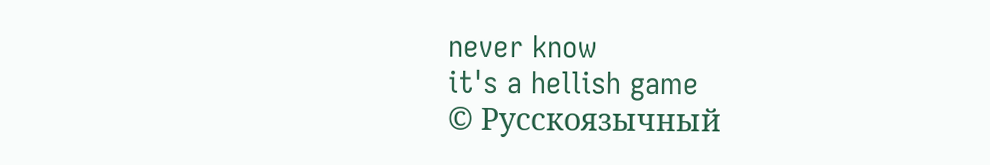never know
it's a hellish game
© Русскоязычный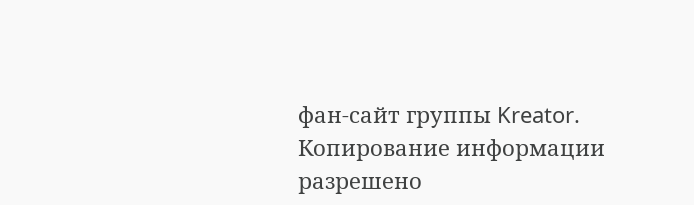фан-сайт группы Kreator.
Копирование информации разрешено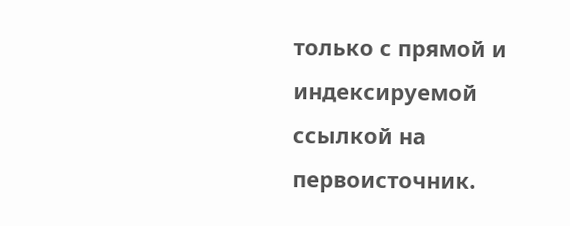только с прямой и индексируемой ссылкой на первоисточник.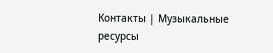Контакты | Музыкальные ресурсы